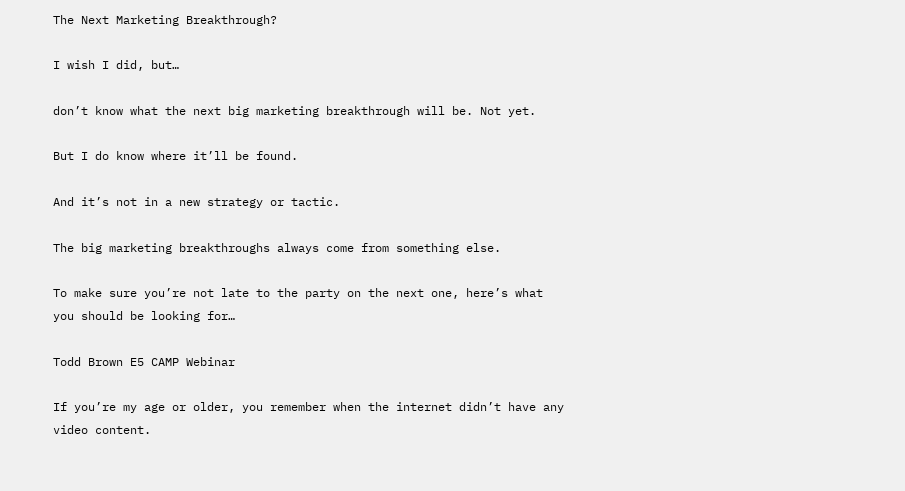The Next Marketing Breakthrough?

I wish I did, but…

don’t know what the next big marketing breakthrough will be. Not yet.

But I do know where it’ll be found.

And it’s not in a new strategy or tactic.

The big marketing breakthroughs always come from something else.

To make sure you’re not late to the party on the next one, here’s what you should be looking for…

Todd Brown E5 CAMP Webinar

If you’re my age or older, you remember when the internet didn’t have any video content.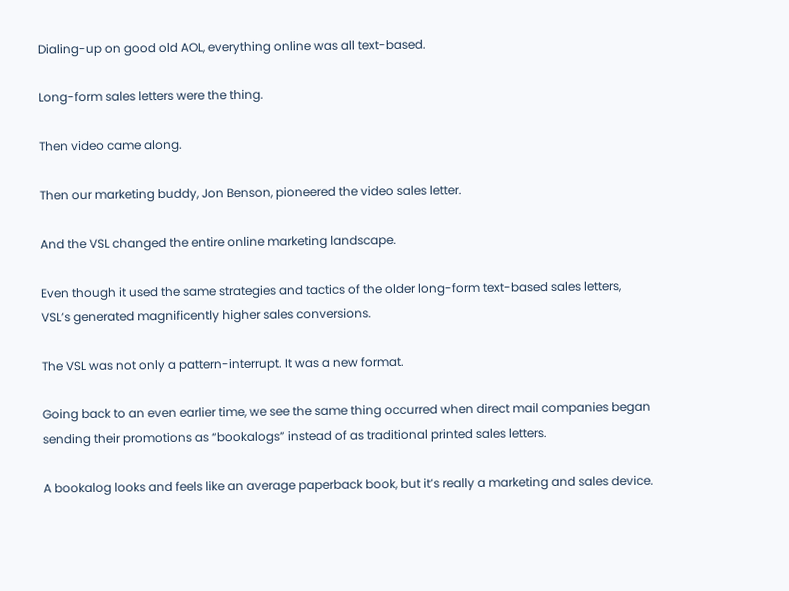Dialing-up on good old AOL, everything online was all text-based.

Long-form sales letters were the thing.

Then video came along.

Then our marketing buddy, Jon Benson, pioneered the video sales letter.

And the VSL changed the entire online marketing landscape.

Even though it used the same strategies and tactics of the older long-form text-based sales letters, VSL’s generated magnificently higher sales conversions.

The VSL was not only a pattern-interrupt. It was a new format.

Going back to an even earlier time, we see the same thing occurred when direct mail companies began sending their promotions as “bookalogs” instead of as traditional printed sales letters.

A bookalog looks and feels like an average paperback book, but it’s really a marketing and sales device.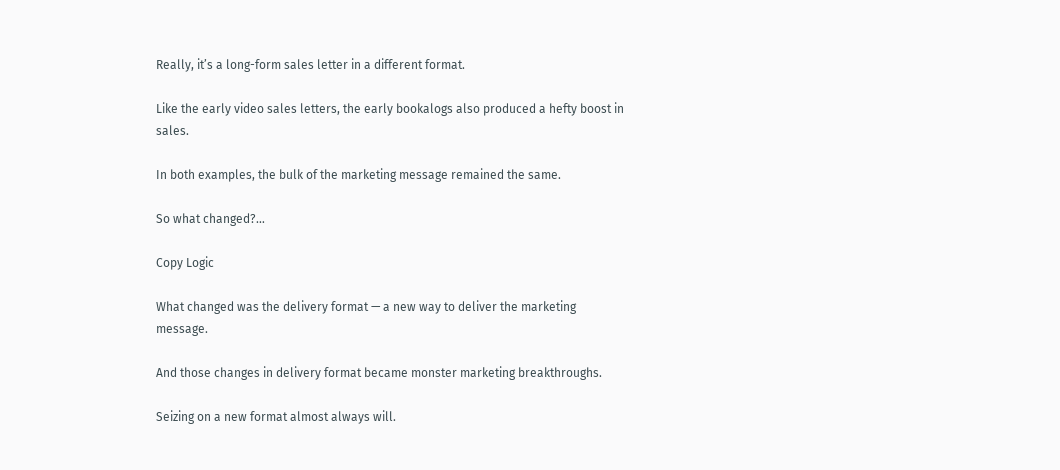Really, it’s a long-form sales letter in a different format.

Like the early video sales letters, the early bookalogs also produced a hefty boost in sales.

In both examples, the bulk of the marketing message remained the same.

So what changed?…

Copy Logic

What changed was the delivery format — a new way to deliver the marketing message.

And those changes in delivery format became monster marketing breakthroughs.

Seizing on a new format almost always will.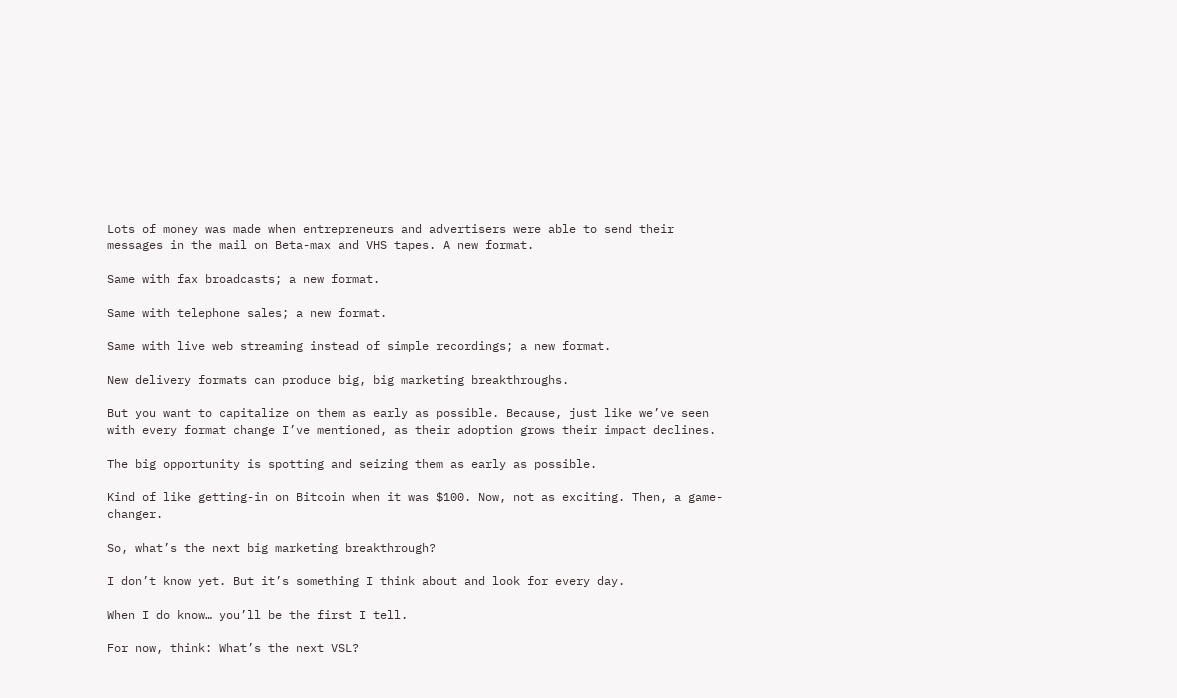Lots of money was made when entrepreneurs and advertisers were able to send their messages in the mail on Beta-max and VHS tapes. A new format.

Same with fax broadcasts; a new format.

Same with telephone sales; a new format.

Same with live web streaming instead of simple recordings; a new format.

New delivery formats can produce big, big marketing breakthroughs.

But you want to capitalize on them as early as possible. Because, just like we’ve seen with every format change I’ve mentioned, as their adoption grows their impact declines.

The big opportunity is spotting and seizing them as early as possible.

Kind of like getting-in on Bitcoin when it was $100. Now, not as exciting. Then, a game-changer.

So, what’s the next big marketing breakthrough?

I don’t know yet. But it’s something I think about and look for every day.

When I do know… you’ll be the first I tell.

For now, think: What’s the next VSL?